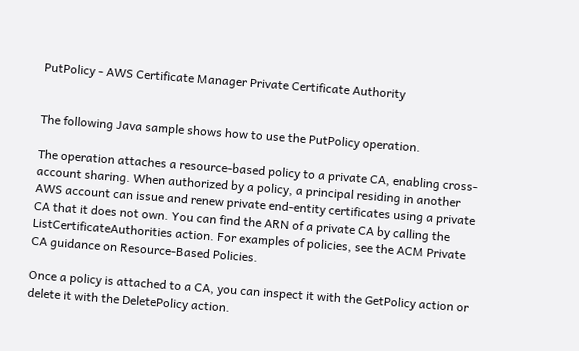PutPolicy - AWS Certificate Manager Private Certificate Authority


The following Java sample shows how to use the PutPolicy operation.

The operation attaches a resource-based policy to a private CA, enabling cross-account sharing. When authorized by a policy, a principal residing in another AWS account can issue and renew private end-entity certificates using a private CA that it does not own. You can find the ARN of a private CA by calling the ListCertificateAuthorities action. For examples of policies, see the ACM Private CA guidance on Resource-Based Policies.

Once a policy is attached to a CA, you can inspect it with the GetPolicy action or delete it with the DeletePolicy action.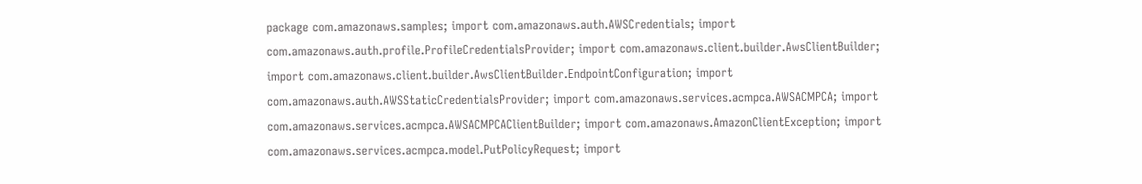package com.amazonaws.samples; import com.amazonaws.auth.AWSCredentials; import com.amazonaws.auth.profile.ProfileCredentialsProvider; import com.amazonaws.client.builder.AwsClientBuilder; import com.amazonaws.client.builder.AwsClientBuilder.EndpointConfiguration; import com.amazonaws.auth.AWSStaticCredentialsProvider; import com.amazonaws.services.acmpca.AWSACMPCA; import com.amazonaws.services.acmpca.AWSACMPCAClientBuilder; import com.amazonaws.AmazonClientException; import com.amazonaws.services.acmpca.model.PutPolicyRequest; import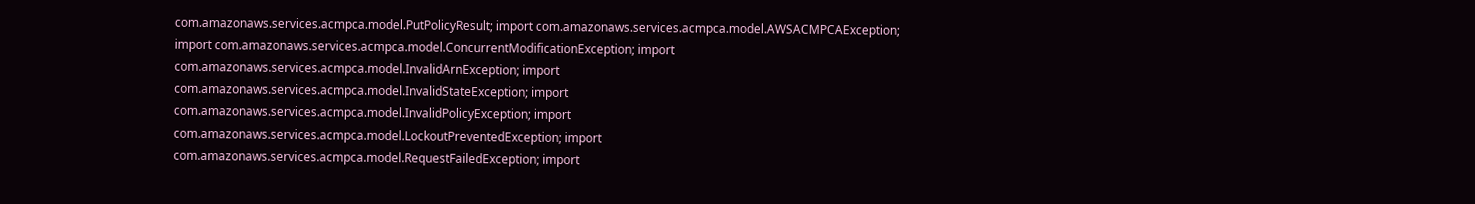com.amazonaws.services.acmpca.model.PutPolicyResult; import com.amazonaws.services.acmpca.model.AWSACMPCAException; import com.amazonaws.services.acmpca.model.ConcurrentModificationException; import com.amazonaws.services.acmpca.model.InvalidArnException; import com.amazonaws.services.acmpca.model.InvalidStateException; import com.amazonaws.services.acmpca.model.InvalidPolicyException; import com.amazonaws.services.acmpca.model.LockoutPreventedException; import com.amazonaws.services.acmpca.model.RequestFailedException; import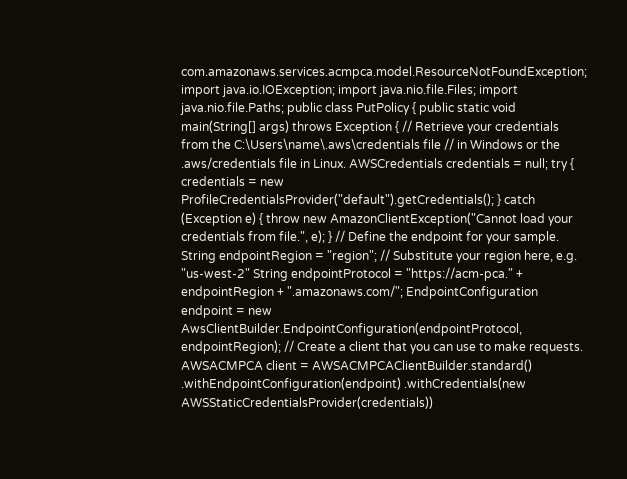com.amazonaws.services.acmpca.model.ResourceNotFoundException; import java.io.IOException; import java.nio.file.Files; import java.nio.file.Paths; public class PutPolicy { public static void main(String[] args) throws Exception { // Retrieve your credentials from the C:\Users\name\.aws\credentials file // in Windows or the .aws/credentials file in Linux. AWSCredentials credentials = null; try { credentials = new ProfileCredentialsProvider("default").getCredentials(); } catch (Exception e) { throw new AmazonClientException("Cannot load your credentials from file.", e); } // Define the endpoint for your sample. String endpointRegion = "region"; // Substitute your region here, e.g. "us-west-2" String endpointProtocol = "https://acm-pca." + endpointRegion + ".amazonaws.com/"; EndpointConfiguration endpoint = new AwsClientBuilder.EndpointConfiguration(endpointProtocol, endpointRegion); // Create a client that you can use to make requests. AWSACMPCA client = AWSACMPCAClientBuilder.standard() .withEndpointConfiguration(endpoint) .withCredentials(new AWSStaticCredentialsProvider(credentials))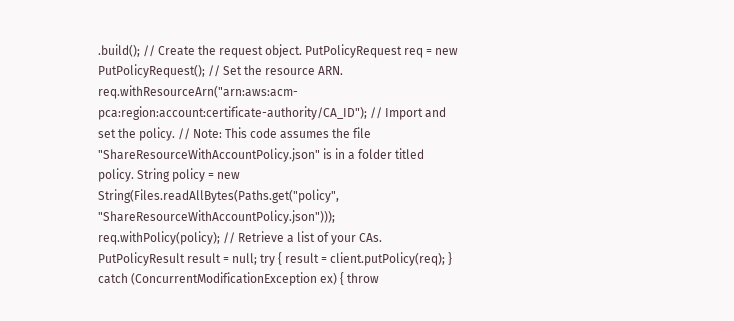.build(); // Create the request object. PutPolicyRequest req = new PutPolicyRequest(); // Set the resource ARN. req.withResourceArn("arn:aws:acm-pca:region:account:certificate-authority/CA_ID"); // Import and set the policy. // Note: This code assumes the file "ShareResourceWithAccountPolicy.json" is in a folder titled policy. String policy = new String(Files.readAllBytes(Paths.get("policy", "ShareResourceWithAccountPolicy.json"))); req.withPolicy(policy); // Retrieve a list of your CAs. PutPolicyResult result = null; try { result = client.putPolicy(req); } catch (ConcurrentModificationException ex) { throw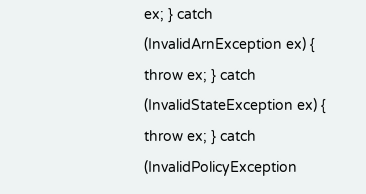ex; } catch (InvalidArnException ex) { throw ex; } catch (InvalidStateException ex) { throw ex; } catch (InvalidPolicyException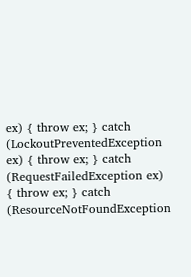ex) { throw ex; } catch (LockoutPreventedException ex) { throw ex; } catch (RequestFailedException ex) { throw ex; } catch (ResourceNotFoundException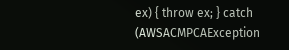ex) { throw ex; } catch (AWSACMPCAException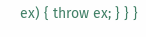ex) { throw ex; } } }